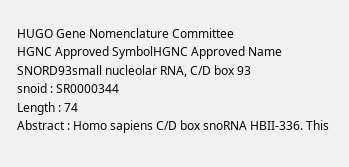HUGO Gene Nomenclature Committee
HGNC Approved SymbolHGNC Approved Name
SNORD93small nucleolar RNA, C/D box 93
snoid : SR0000344
Length : 74
Abstract : Homo sapiens C/D box snoRNA HBII-336. This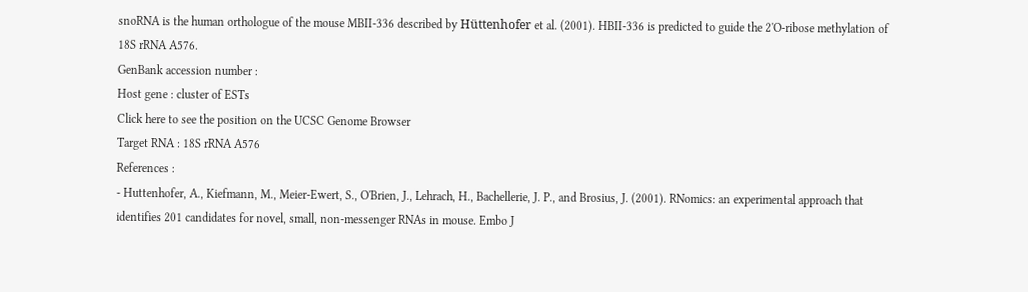snoRNA is the human orthologue of the mouse MBII-336 described by Hüttenhofer et al. (2001). HBII-336 is predicted to guide the 2'O-ribose methylation of 18S rRNA A576.
GenBank accession number :
Host gene : cluster of ESTs
Click here to see the position on the UCSC Genome Browser
Target RNA : 18S rRNA A576
References :
- Huttenhofer, A., Kiefmann, M., Meier-Ewert, S., O'Brien, J., Lehrach, H., Bachellerie, J. P., and Brosius, J. (2001). RNomics: an experimental approach that identifies 201 candidates for novel, small, non-messenger RNAs in mouse. Embo J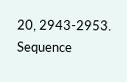20, 2943-2953.
Sequence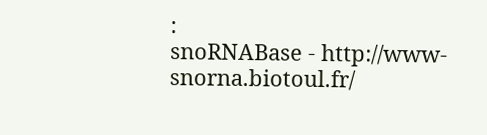:
snoRNABase - http://www-snorna.biotoul.fr/